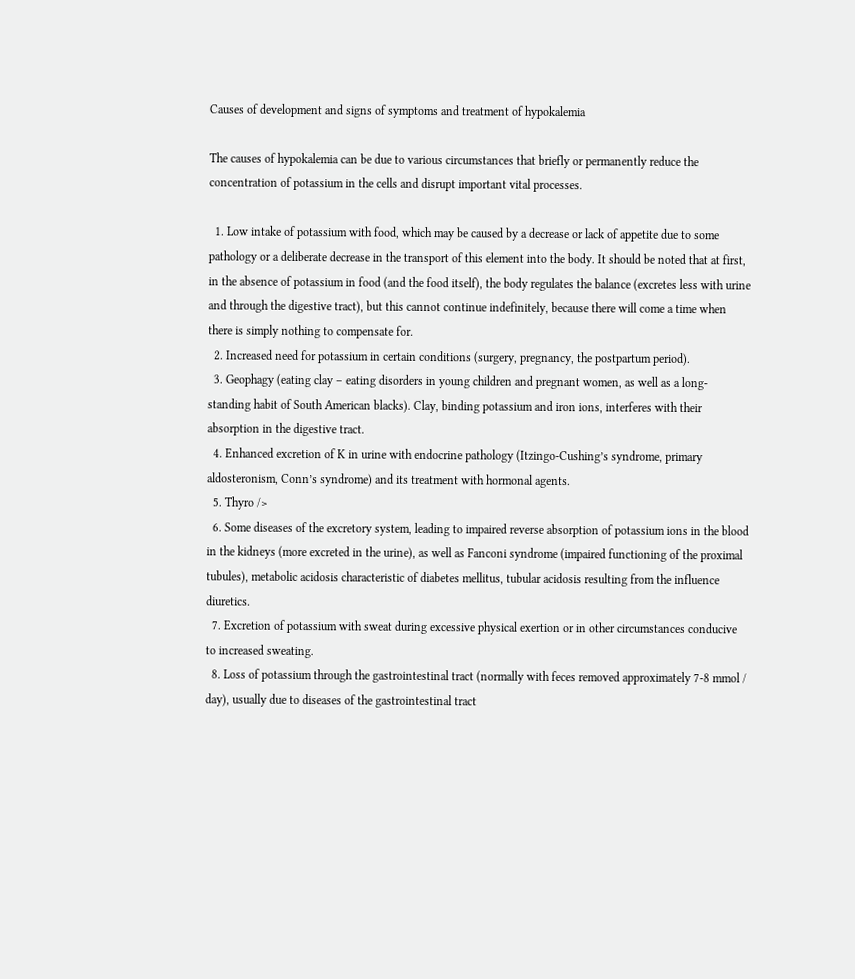Causes of development and signs of symptoms and treatment of hypokalemia

The causes of hypokalemia can be due to various circumstances that briefly or permanently reduce the concentration of potassium in the cells and disrupt important vital processes.

  1. Low intake of potassium with food, which may be caused by a decrease or lack of appetite due to some pathology or a deliberate decrease in the transport of this element into the body. It should be noted that at first, in the absence of potassium in food (and the food itself), the body regulates the balance (excretes less with urine and through the digestive tract), but this cannot continue indefinitely, because there will come a time when there is simply nothing to compensate for.
  2. Increased need for potassium in certain conditions (surgery, pregnancy, the postpartum period).
  3. Geophagy (eating clay – eating disorders in young children and pregnant women, as well as a long-standing habit of South American blacks). Clay, binding potassium and iron ions, interferes with their absorption in the digestive tract.
  4. Enhanced excretion of K in urine with endocrine pathology (Itzingo-Cushing’s syndrome, primary aldosteronism, Conn’s syndrome) and its treatment with hormonal agents.
  5. Thyro />
  6. Some diseases of the excretory system, leading to impaired reverse absorption of potassium ions in the blood in the kidneys (more excreted in the urine), as well as Fanconi syndrome (impaired functioning of the proximal tubules), metabolic acidosis characteristic of diabetes mellitus, tubular acidosis resulting from the influence diuretics.
  7. Excretion of potassium with sweat during excessive physical exertion or in other circumstances conducive to increased sweating.
  8. Loss of potassium through the gastrointestinal tract (normally with feces removed approximately 7-8 mmol / day), usually due to diseases of the gastrointestinal tract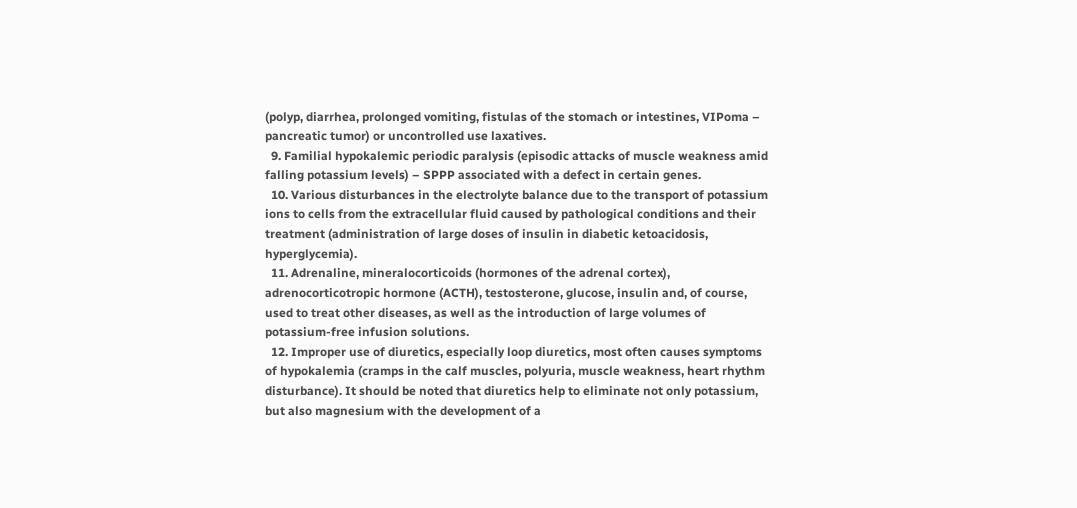(polyp, diarrhea, prolonged vomiting, fistulas of the stomach or intestines, VIPoma – pancreatic tumor) or uncontrolled use laxatives.
  9. Familial hypokalemic periodic paralysis (episodic attacks of muscle weakness amid falling potassium levels) – SPPP associated with a defect in certain genes.
  10. Various disturbances in the electrolyte balance due to the transport of potassium ions to cells from the extracellular fluid caused by pathological conditions and their treatment (administration of large doses of insulin in diabetic ketoacidosis, hyperglycemia).
  11. Adrenaline, mineralocorticoids (hormones of the adrenal cortex), adrenocorticotropic hormone (ACTH), testosterone, glucose, insulin and, of course, used to treat other diseases, as well as the introduction of large volumes of potassium-free infusion solutions.
  12. Improper use of diuretics, especially loop diuretics, most often causes symptoms of hypokalemia (cramps in the calf muscles, polyuria, muscle weakness, heart rhythm disturbance). It should be noted that diuretics help to eliminate not only potassium, but also magnesium with the development of a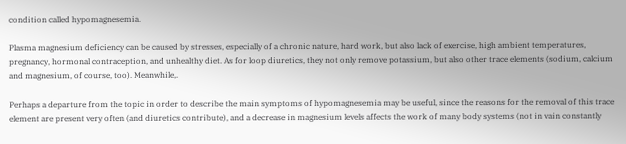condition called hypomagnesemia.

Plasma magnesium deficiency can be caused by stresses, especially of a chronic nature, hard work, but also lack of exercise, high ambient temperatures, pregnancy, hormonal contraception, and unhealthy diet. As for loop diuretics, they not only remove potassium, but also other trace elements (sodium, calcium and magnesium, of course, too). Meanwhile,.

Perhaps a departure from the topic in order to describe the main symptoms of hypomagnesemia may be useful, since the reasons for the removal of this trace element are present very often (and diuretics contribute), and a decrease in magnesium levels affects the work of many body systems (not in vain constantly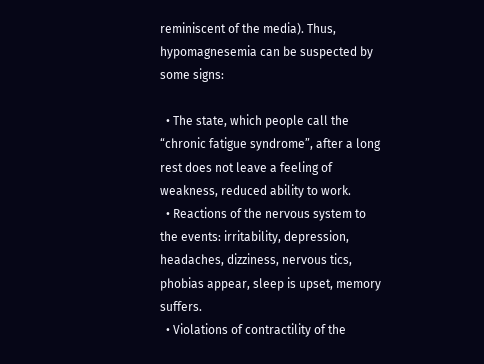reminiscent of the media). Thus, hypomagnesemia can be suspected by some signs:

  • The state, which people call the “chronic fatigue syndrome”, after a long rest does not leave a feeling of weakness, reduced ability to work.
  • Reactions of the nervous system to the events: irritability, depression, headaches, dizziness, nervous tics, phobias appear, sleep is upset, memory suffers.
  • Violations of contractility of the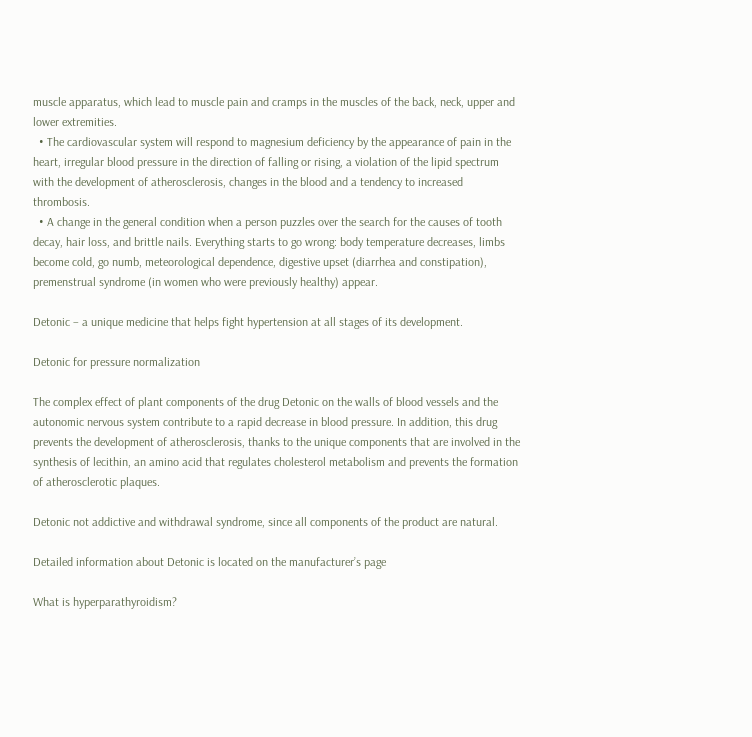muscle apparatus, which lead to muscle pain and cramps in the muscles of the back, neck, upper and lower extremities.
  • The cardiovascular system will respond to magnesium deficiency by the appearance of pain in the heart, irregular blood pressure in the direction of falling or rising, a violation of the lipid spectrum with the development of atherosclerosis, changes in the blood and a tendency to increased thrombosis.
  • A change in the general condition when a person puzzles over the search for the causes of tooth decay, hair loss, and brittle nails. Everything starts to go wrong: body temperature decreases, limbs become cold, go numb, meteorological dependence, digestive upset (diarrhea and constipation), premenstrual syndrome (in women who were previously healthy) appear.

Detonic – a unique medicine that helps fight hypertension at all stages of its development.

Detonic for pressure normalization

The complex effect of plant components of the drug Detonic on the walls of blood vessels and the autonomic nervous system contribute to a rapid decrease in blood pressure. In addition, this drug prevents the development of atherosclerosis, thanks to the unique components that are involved in the synthesis of lecithin, an amino acid that regulates cholesterol metabolism and prevents the formation of atherosclerotic plaques.

Detonic not addictive and withdrawal syndrome, since all components of the product are natural.

Detailed information about Detonic is located on the manufacturer’s page

What is hyperparathyroidism?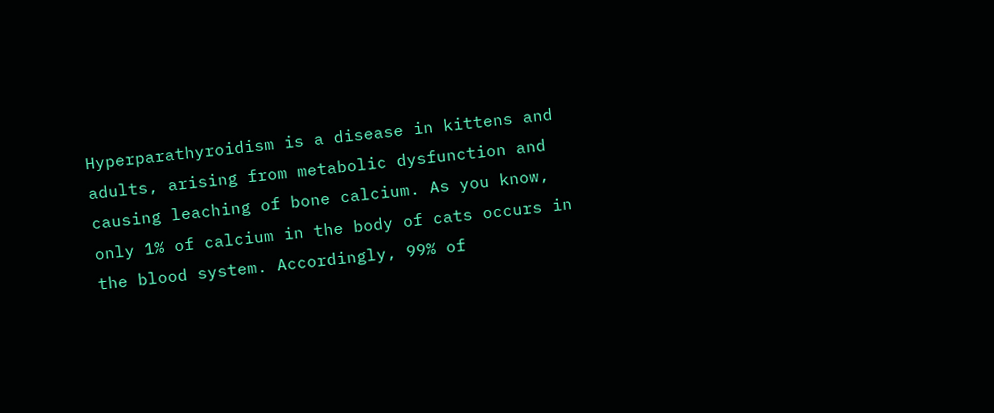Hyperparathyroidism is a disease in kittens and adults, arising from metabolic dysfunction and causing leaching of bone calcium. As you know, only 1% of calcium in the body of cats occurs in the blood system. Accordingly, 99% of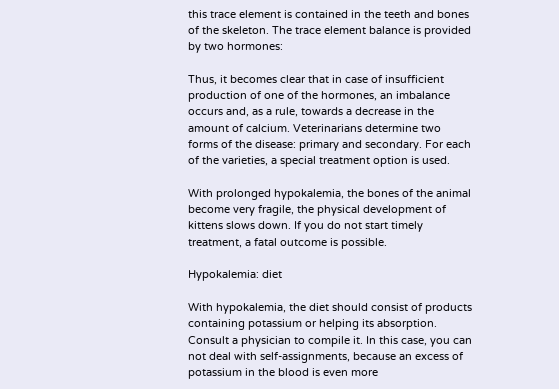this trace element is contained in the teeth and bones of the skeleton. The trace element balance is provided by two hormones:

Thus, it becomes clear that in case of insufficient production of one of the hormones, an imbalance occurs and, as a rule, towards a decrease in the amount of calcium. Veterinarians determine two forms of the disease: primary and secondary. For each of the varieties, a special treatment option is used.

With prolonged hypokalemia, the bones of the animal become very fragile, the physical development of kittens slows down. If you do not start timely treatment, a fatal outcome is possible.

Hypokalemia: diet

With hypokalemia, the diet should consist of products containing potassium or helping its absorption. Consult a physician to compile it. In this case, you can not deal with self-assignments, because an excess of potassium in the blood is even more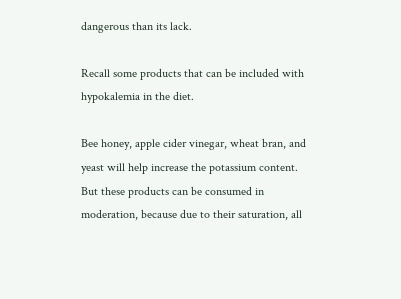dangerous than its lack.

Recall some products that can be included with hypokalemia in the diet.

Bee honey, apple cider vinegar, wheat bran, and yeast will help increase the potassium content. But these products can be consumed in moderation, because due to their saturation, all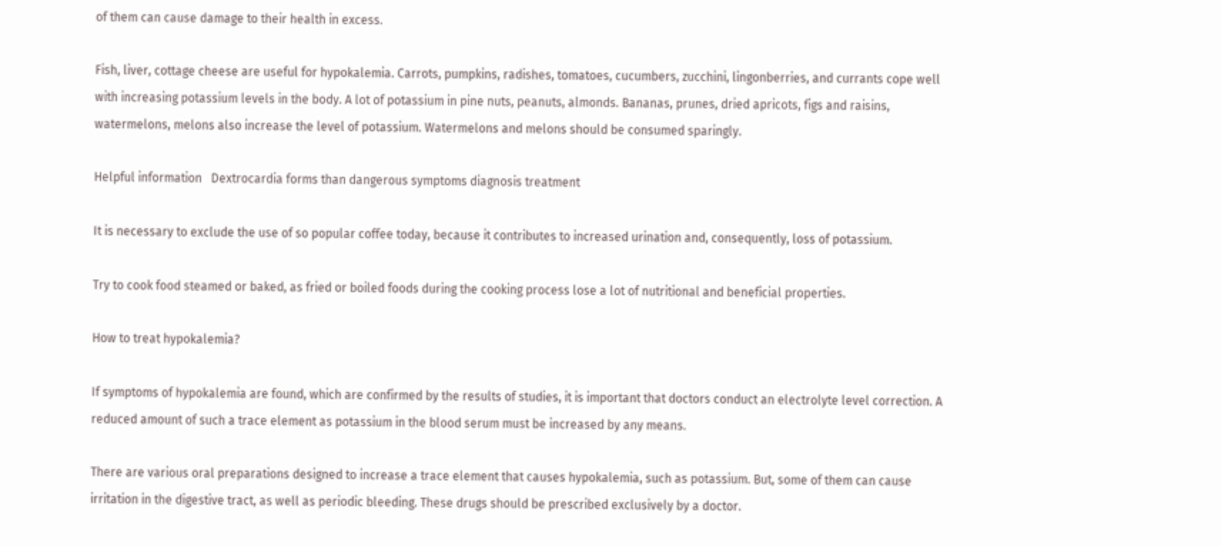of them can cause damage to their health in excess.

Fish, liver, cottage cheese are useful for hypokalemia. Carrots, pumpkins, radishes, tomatoes, cucumbers, zucchini, lingonberries, and currants cope well with increasing potassium levels in the body. A lot of potassium in pine nuts, peanuts, almonds. Bananas, prunes, dried apricots, figs and raisins, watermelons, melons also increase the level of potassium. Watermelons and melons should be consumed sparingly.

Helpful information   Dextrocardia forms than dangerous symptoms diagnosis treatment

It is necessary to exclude the use of so popular coffee today, because it contributes to increased urination and, consequently, loss of potassium.

Try to cook food steamed or baked, as fried or boiled foods during the cooking process lose a lot of nutritional and beneficial properties.

How to treat hypokalemia?

If symptoms of hypokalemia are found, which are confirmed by the results of studies, it is important that doctors conduct an electrolyte level correction. A reduced amount of such a trace element as potassium in the blood serum must be increased by any means.

There are various oral preparations designed to increase a trace element that causes hypokalemia, such as potassium. But, some of them can cause irritation in the digestive tract, as well as periodic bleeding. These drugs should be prescribed exclusively by a doctor.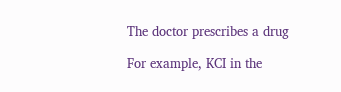The doctor prescribes a drug

For example, KCI in the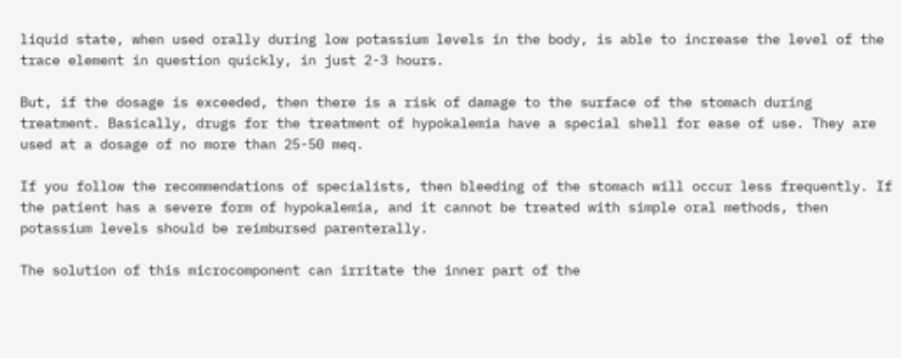liquid state, when used orally during low potassium levels in the body, is able to increase the level of the trace element in question quickly, in just 2-3 hours.

But, if the dosage is exceeded, then there is a risk of damage to the surface of the stomach during treatment. Basically, drugs for the treatment of hypokalemia have a special shell for ease of use. They are used at a dosage of no more than 25-50 meq.

If you follow the recommendations of specialists, then bleeding of the stomach will occur less frequently. If the patient has a severe form of hypokalemia, and it cannot be treated with simple oral methods, then potassium levels should be reimbursed parenterally.

The solution of this microcomponent can irritate the inner part of the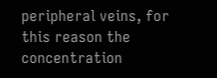peripheral veins, for this reason the concentration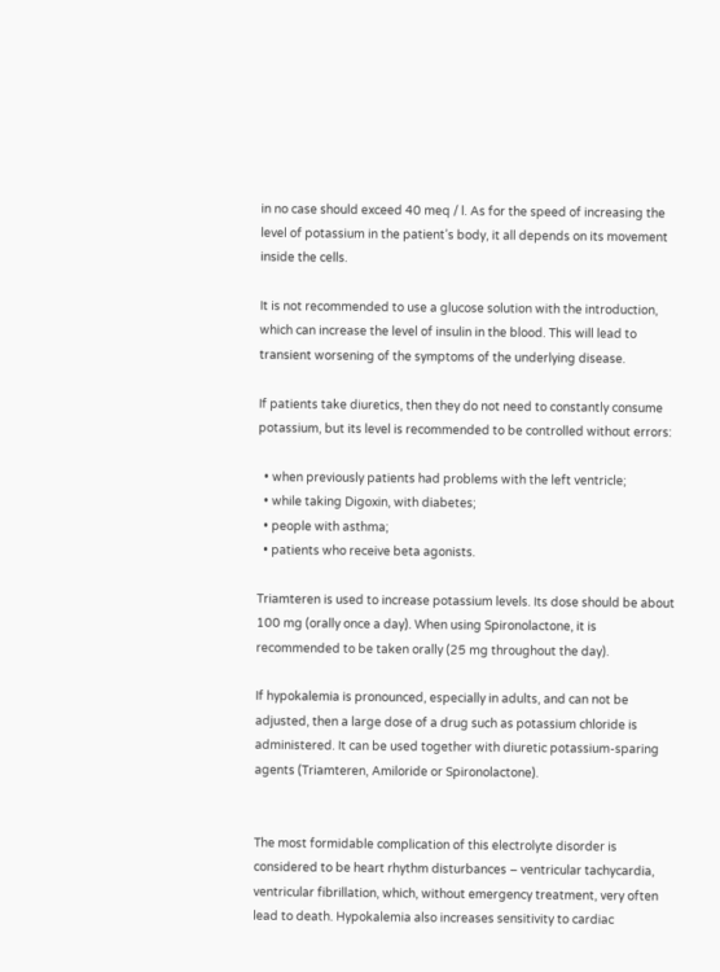in no case should exceed 40 meq / l. As for the speed of increasing the level of potassium in the patient’s body, it all depends on its movement inside the cells.

It is not recommended to use a glucose solution with the introduction, which can increase the level of insulin in the blood. This will lead to transient worsening of the symptoms of the underlying disease.

If patients take diuretics, then they do not need to constantly consume potassium, but its level is recommended to be controlled without errors:

  • when previously patients had problems with the left ventricle;
  • while taking Digoxin, with diabetes;
  • people with asthma;
  • patients who receive beta agonists.

Triamteren is used to increase potassium levels. Its dose should be about 100 mg (orally once a day). When using Spironolactone, it is recommended to be taken orally (25 mg throughout the day).

If hypokalemia is pronounced, especially in adults, and can not be adjusted, then a large dose of a drug such as potassium chloride is administered. It can be used together with diuretic potassium-sparing agents (Triamteren, Amiloride or Spironolactone).


The most formidable complication of this electrolyte disorder is considered to be heart rhythm disturbances – ventricular tachycardia, ventricular fibrillation, which, without emergency treatment, very often lead to death. Hypokalemia also increases sensitivity to cardiac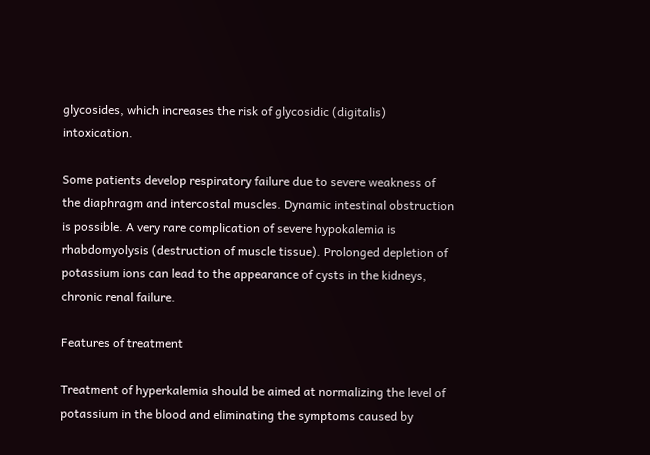glycosides, which increases the risk of glycosidic (digitalis) intoxication.

Some patients develop respiratory failure due to severe weakness of the diaphragm and intercostal muscles. Dynamic intestinal obstruction is possible. A very rare complication of severe hypokalemia is rhabdomyolysis (destruction of muscle tissue). Prolonged depletion of potassium ions can lead to the appearance of cysts in the kidneys, chronic renal failure.

Features of treatment

Treatment of hyperkalemia should be aimed at normalizing the level of potassium in the blood and eliminating the symptoms caused by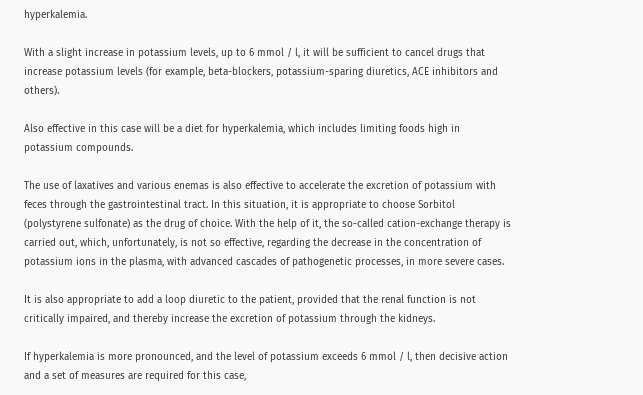hyperkalemia.

With a slight increase in potassium levels, up to 6 mmol / l, it will be sufficient to cancel drugs that increase potassium levels (for example, beta-blockers, potassium-sparing diuretics, ACE inhibitors and others).

Also effective in this case will be a diet for hyperkalemia, which includes limiting foods high in potassium compounds.

The use of laxatives and various enemas is also effective to accelerate the excretion of potassium with feces through the gastrointestinal tract. In this situation, it is appropriate to choose Sorbitol (polystyrene sulfonate) as the drug of choice. With the help of it, the so-called cation-exchange therapy is carried out, which, unfortunately, is not so effective, regarding the decrease in the concentration of potassium ions in the plasma, with advanced cascades of pathogenetic processes, in more severe cases.

It is also appropriate to add a loop diuretic to the patient, provided that the renal function is not critically impaired, and thereby increase the excretion of potassium through the kidneys.

If hyperkalemia is more pronounced, and the level of potassium exceeds 6 mmol / l, then decisive action and a set of measures are required for this case,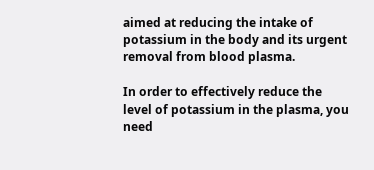aimed at reducing the intake of potassium in the body and its urgent removal from blood plasma.

In order to effectively reduce the level of potassium in the plasma, you need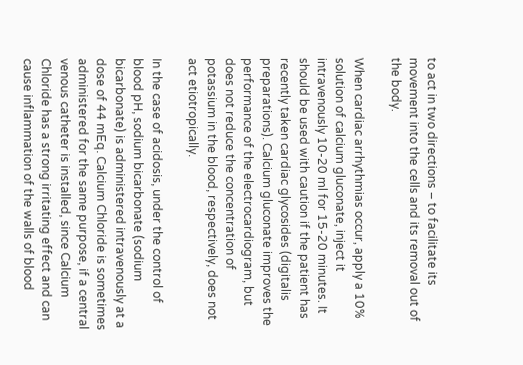to act in two directions – to facilitate its movement into the cells and its removal out of the body.

When cardiac arrhythmias occur, apply a 10% solution of calcium gluconate, inject it intravenously 10-20 ml for 15-20 minutes. It should be used with caution if the patient has recently taken cardiac glycosides (digitalis preparations). Calcium gluconate improves the performance of the electrocardiogram, but does not reduce the concentration of potassium in the blood, respectively, does not act etiotropically.

In the case of acidosis, under the control of blood pH, sodium bicarbonate (sodium bicarbonate) is administered intravenously at a dose of 44 mEq. Calcium Chloride is sometimes administered for the same purpose, if a central venous catheter is installed, since Calcium Chloride has a strong irritating effect and can cause inflammation of the walls of blood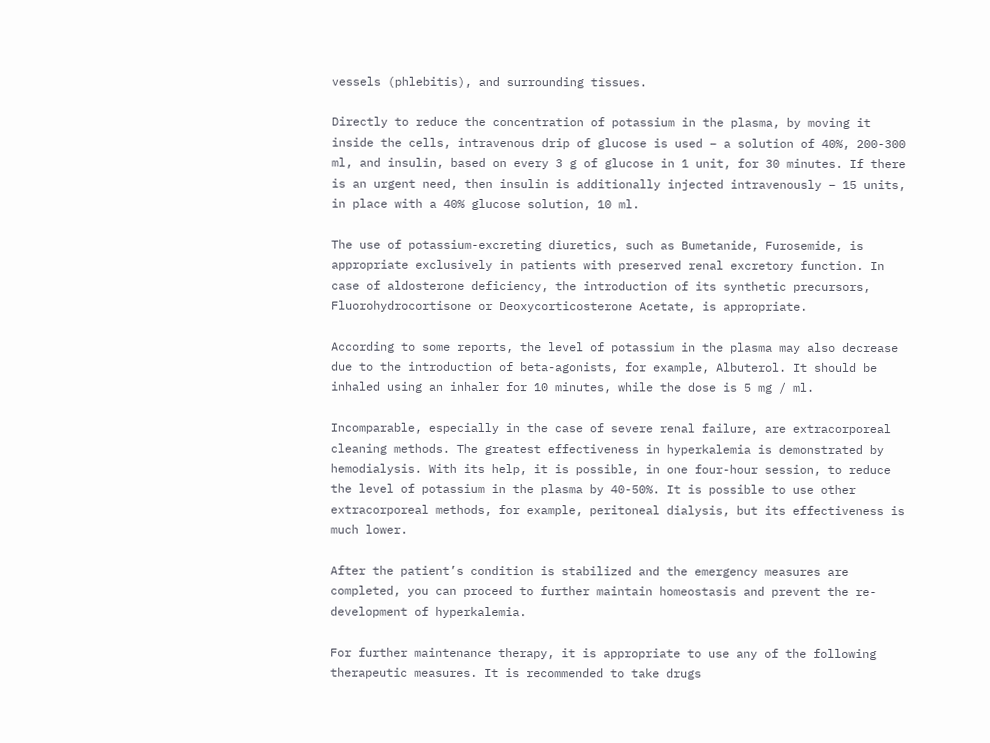vessels (phlebitis), and surrounding tissues.

Directly to reduce the concentration of potassium in the plasma, by moving it inside the cells, intravenous drip of glucose is used – a solution of 40%, 200-300 ml, and insulin, based on every 3 g of glucose in 1 unit, for 30 minutes. If there is an urgent need, then insulin is additionally injected intravenously – 15 units, in place with a 40% glucose solution, 10 ml.

The use of potassium-excreting diuretics, such as Bumetanide, Furosemide, is appropriate exclusively in patients with preserved renal excretory function. In case of aldosterone deficiency, the introduction of its synthetic precursors, Fluorohydrocortisone or Deoxycorticosterone Acetate, is appropriate.

According to some reports, the level of potassium in the plasma may also decrease due to the introduction of beta-agonists, for example, Albuterol. It should be inhaled using an inhaler for 10 minutes, while the dose is 5 mg / ml.

Incomparable, especially in the case of severe renal failure, are extracorporeal cleaning methods. The greatest effectiveness in hyperkalemia is demonstrated by hemodialysis. With its help, it is possible, in one four-hour session, to reduce the level of potassium in the plasma by 40-50%. It is possible to use other extracorporeal methods, for example, peritoneal dialysis, but its effectiveness is much lower.

After the patient’s condition is stabilized and the emergency measures are completed, you can proceed to further maintain homeostasis and prevent the re-development of hyperkalemia.

For further maintenance therapy, it is appropriate to use any of the following therapeutic measures. It is recommended to take drugs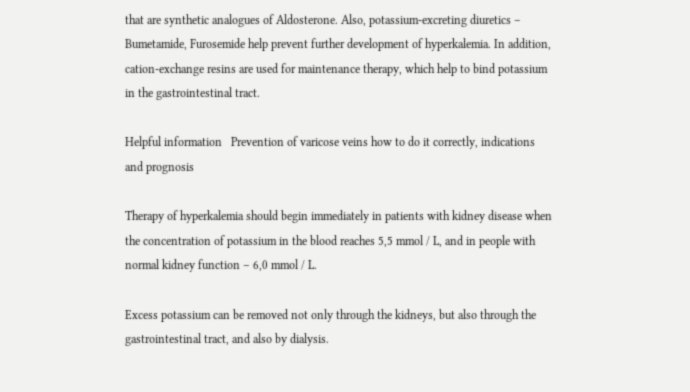that are synthetic analogues of Aldosterone. Also, potassium-excreting diuretics – Bumetamide, Furosemide help prevent further development of hyperkalemia. In addition, cation-exchange resins are used for maintenance therapy, which help to bind potassium in the gastrointestinal tract.

Helpful information   Prevention of varicose veins how to do it correctly, indications and prognosis

Therapy of hyperkalemia should begin immediately in patients with kidney disease when the concentration of potassium in the blood reaches 5,5 mmol / L, and in people with normal kidney function – 6,0 mmol / L.

Excess potassium can be removed not only through the kidneys, but also through the gastrointestinal tract, and also by dialysis.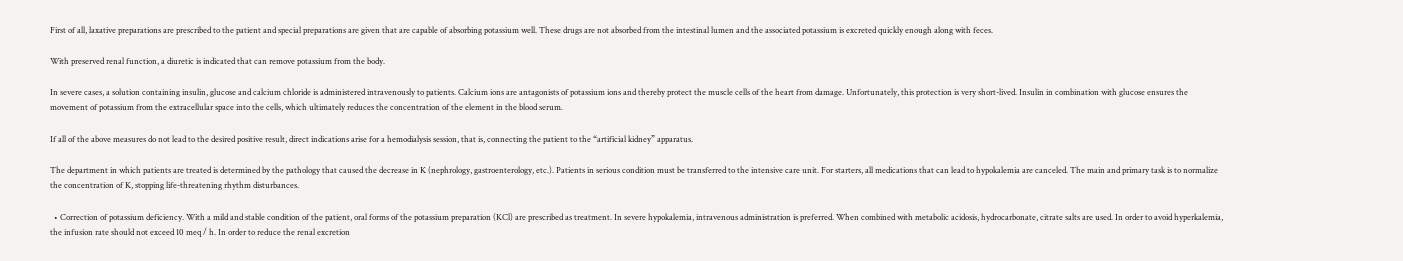First of all, laxative preparations are prescribed to the patient and special preparations are given that are capable of absorbing potassium well. These drugs are not absorbed from the intestinal lumen and the associated potassium is excreted quickly enough along with feces.

With preserved renal function, a diuretic is indicated that can remove potassium from the body.

In severe cases, a solution containing insulin, glucose and calcium chloride is administered intravenously to patients. Calcium ions are antagonists of potassium ions and thereby protect the muscle cells of the heart from damage. Unfortunately, this protection is very short-lived. Insulin in combination with glucose ensures the movement of potassium from the extracellular space into the cells, which ultimately reduces the concentration of the element in the blood serum.

If all of the above measures do not lead to the desired positive result, direct indications arise for a hemodialysis session, that is, connecting the patient to the “artificial kidney” apparatus.

The department in which patients are treated is determined by the pathology that caused the decrease in K (nephrology, gastroenterology, etc.). Patients in serious condition must be transferred to the intensive care unit. For starters, all medications that can lead to hypokalemia are canceled. The main and primary task is to normalize the concentration of K, stopping life-threatening rhythm disturbances.

  • Correction of potassium deficiency. With a mild and stable condition of the patient, oral forms of the potassium preparation (KCl) are prescribed as treatment. In severe hypokalemia, intravenous administration is preferred. When combined with metabolic acidosis, hydrocarbonate, citrate salts are used. In order to avoid hyperkalemia, the infusion rate should not exceed 10 meq / h. In order to reduce the renal excretion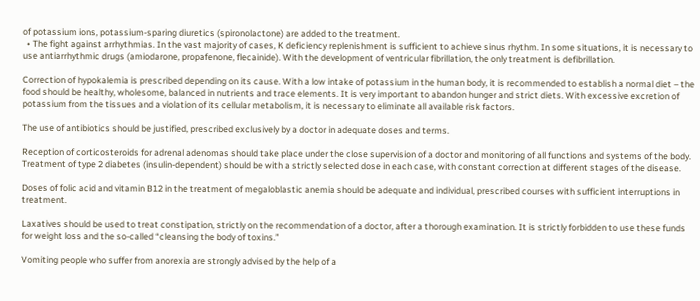of potassium ions, potassium-sparing diuretics (spironolactone) are added to the treatment.
  • The fight against arrhythmias. In the vast majority of cases, K deficiency replenishment is sufficient to achieve sinus rhythm. In some situations, it is necessary to use antiarrhythmic drugs (amiodarone, propafenone, flecainide). With the development of ventricular fibrillation, the only treatment is defibrillation.

Correction of hypokalemia is prescribed depending on its cause. With a low intake of potassium in the human body, it is recommended to establish a normal diet – the food should be healthy, wholesome, balanced in nutrients and trace elements. It is very important to abandon hunger and strict diets. With excessive excretion of potassium from the tissues and a violation of its cellular metabolism, it is necessary to eliminate all available risk factors.

The use of antibiotics should be justified, prescribed exclusively by a doctor in adequate doses and terms.

Reception of corticosteroids for adrenal adenomas should take place under the close supervision of a doctor and monitoring of all functions and systems of the body. Treatment of type 2 diabetes (insulin-dependent) should be with a strictly selected dose in each case, with constant correction at different stages of the disease.

Doses of folic acid and vitamin B12 in the treatment of megaloblastic anemia should be adequate and individual, prescribed courses with sufficient interruptions in treatment.

Laxatives should be used to treat constipation, strictly on the recommendation of a doctor, after a thorough examination. It is strictly forbidden to use these funds for weight loss and the so-called “cleansing the body of toxins.”

Vomiting people who suffer from anorexia are strongly advised by the help of a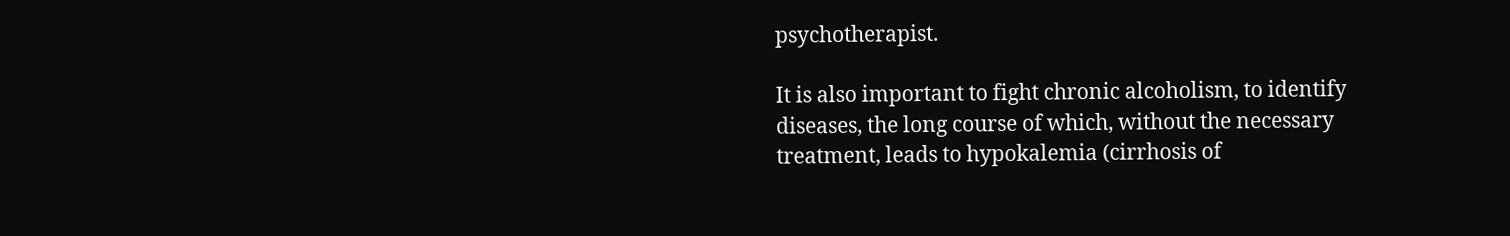psychotherapist.

It is also important to fight chronic alcoholism, to identify diseases, the long course of which, without the necessary treatment, leads to hypokalemia (cirrhosis of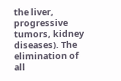the liver, progressive tumors, kidney diseases). The elimination of all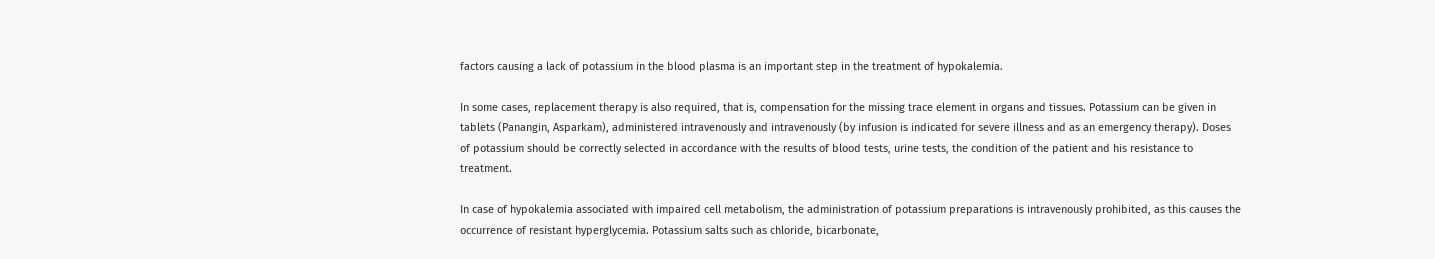factors causing a lack of potassium in the blood plasma is an important step in the treatment of hypokalemia.

In some cases, replacement therapy is also required, that is, compensation for the missing trace element in organs and tissues. Potassium can be given in tablets (Panangin, Asparkam), administered intravenously and intravenously (by infusion is indicated for severe illness and as an emergency therapy). Doses of potassium should be correctly selected in accordance with the results of blood tests, urine tests, the condition of the patient and his resistance to treatment.

In case of hypokalemia associated with impaired cell metabolism, the administration of potassium preparations is intravenously prohibited, as this causes the occurrence of resistant hyperglycemia. Potassium salts such as chloride, bicarbonate,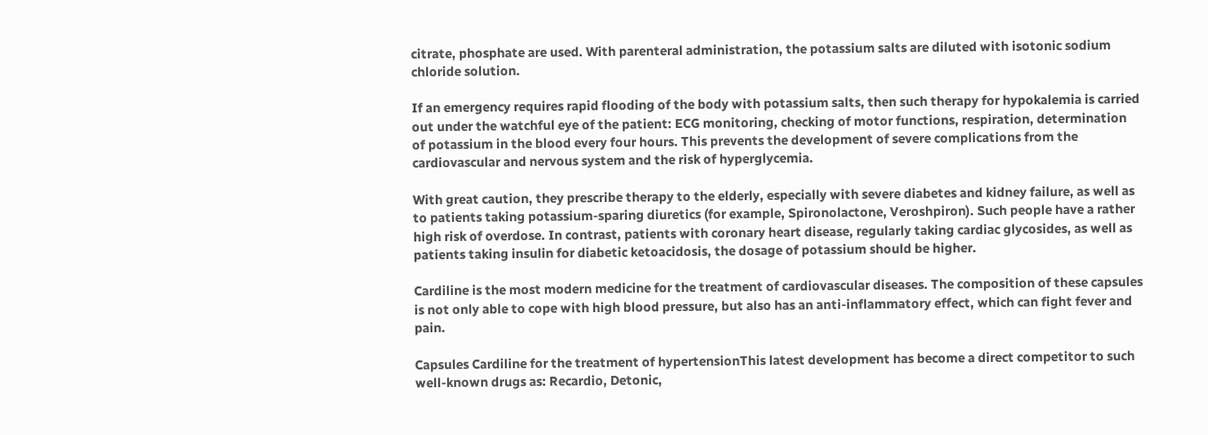citrate, phosphate are used. With parenteral administration, the potassium salts are diluted with isotonic sodium chloride solution.

If an emergency requires rapid flooding of the body with potassium salts, then such therapy for hypokalemia is carried out under the watchful eye of the patient: ECG monitoring, checking of motor functions, respiration, determination of potassium in the blood every four hours. This prevents the development of severe complications from the cardiovascular and nervous system and the risk of hyperglycemia.

With great caution, they prescribe therapy to the elderly, especially with severe diabetes and kidney failure, as well as to patients taking potassium-sparing diuretics (for example, Spironolactone, Veroshpiron). Such people have a rather high risk of overdose. In contrast, patients with coronary heart disease, regularly taking cardiac glycosides, as well as patients taking insulin for diabetic ketoacidosis, the dosage of potassium should be higher.

Cardiline is the most modern medicine for the treatment of cardiovascular diseases. The composition of these capsules is not only able to cope with high blood pressure, but also has an anti-inflammatory effect, which can fight fever and pain.

Capsules Cardiline for the treatment of hypertensionThis latest development has become a direct competitor to such well-known drugs as: Recardio, Detonic,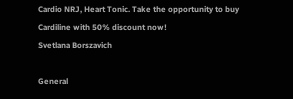Cardio NRJ, Heart Tonic. Take the opportunity to buy Cardiline with 50% discount now!
Svetlana Borszavich

General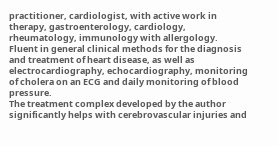practitioner, cardiologist, with active work in therapy, gastroenterology, cardiology, rheumatology, immunology with allergology.
Fluent in general clinical methods for the diagnosis and treatment of heart disease, as well as electrocardiography, echocardiography, monitoring of cholera on an ECG and daily monitoring of blood pressure.
The treatment complex developed by the author significantly helps with cerebrovascular injuries and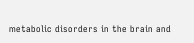metabolic disorders in the brain and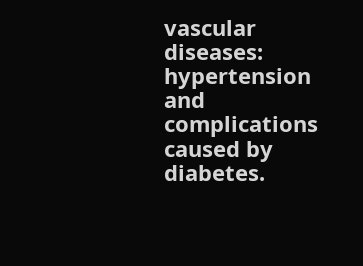vascular diseases: hypertension and complications caused by diabetes.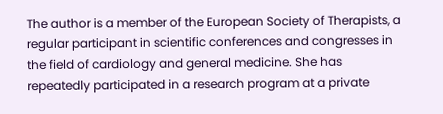The author is a member of the European Society of Therapists, a regular participant in scientific conferences and congresses in the field of cardiology and general medicine. She has repeatedly participated in a research program at a private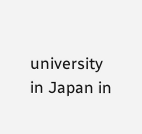university in Japan in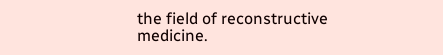the field of reconstructive medicine.